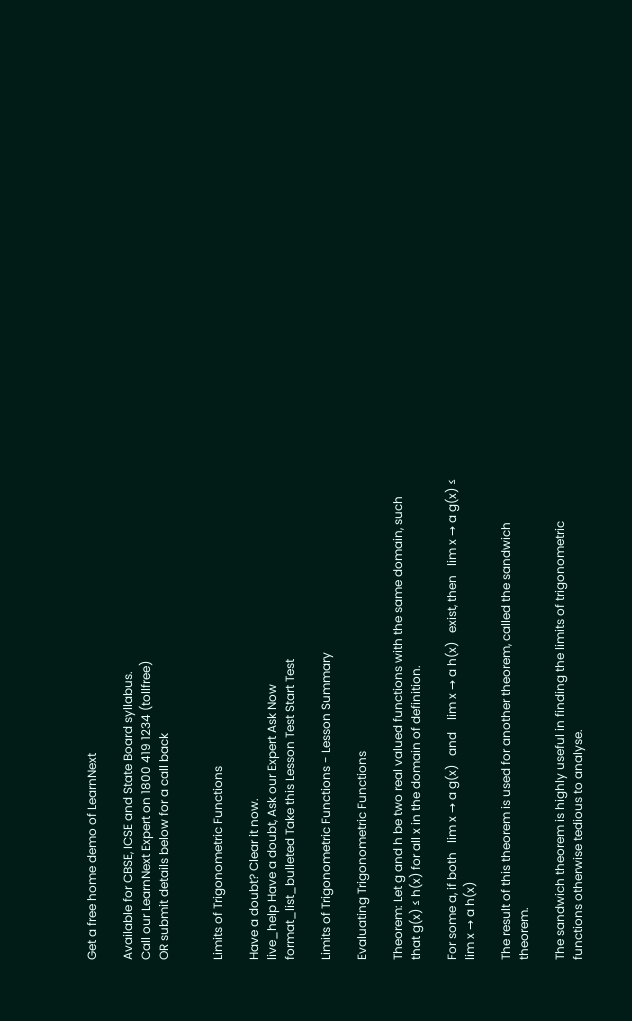Get a free home demo of LearnNext

Available for CBSE, ICSE and State Board syllabus.
Call our LearnNext Expert on 1800 419 1234 (tollfree)
OR submit details below for a call back


Limits of Trigonometric Functions

Have a doubt? Clear it now.
live_help Have a doubt, Ask our Expert Ask Now
format_list_bulleted Take this Lesson Test Start Test

Limits of Trigonometric Functions - Lesson Summary

Evaluating Trigonometric Functions

Theorem: Let g and h be two real valued functions with the same domain, such that g(x) ≤ h(x) for all x in the domain of definition.

For some a, if both   lim x → a g(x)   and    lim x → a h(x)   exist, then   lim x → a g(x) ≤   lim x → a h(x)

The result of this theorem is used for another theorem, called the sandwich theorem.

The sandwich theorem is highly useful in finding the limits of trigonometric functions otherwise tedious to analyse.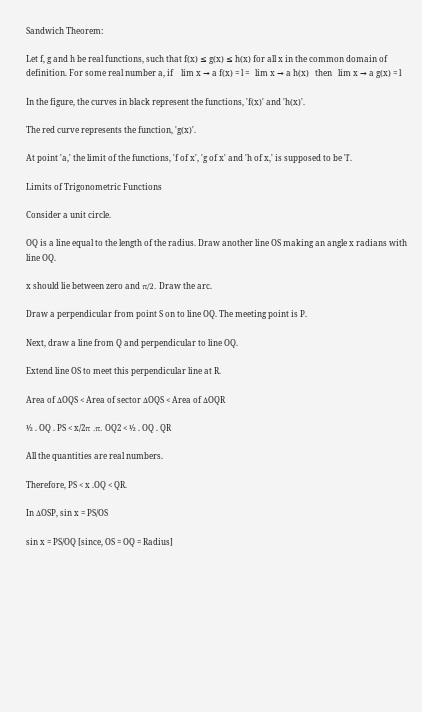Sandwich Theorem:

Let f, g and h be real functions, such that f(x) ≤ g(x) ≤ h(x) for all x in the common domain of definition. For some real number a, if    lim x → a f(x) = l =   lim x → a h(x)   then   lim x → a g(x) = l

In the figure, the curves in black represent the functions, 'f(x)' and 'h(x)'.

The red curve represents the function, 'g(x)'.

At point 'a,' the limit of the functions, 'f of x', 'g of x' and 'h of x,' is supposed to be 'l'.

Limits of Trigonometric Functions

Consider a unit circle.

OQ is a line equal to the length of the radius. Draw another line OS making an angle x radians with line OQ.

x should lie between zero and π/2. Draw the arc.

Draw a perpendicular from point S on to line OQ. The meeting point is P.

Next, draw a line from Q and perpendicular to line OQ.

Extend line OS to meet this perpendicular line at R.

Area of ΔOQS < Area of sector ΔOQS < Area of ΔOQR

½ . OQ . PS < x/2π .π. OQ2 < ½ . OQ . QR

All the quantities are real numbers.

Therefore, PS < x .OQ < QR.

In ΔOSP, sin x = PS/OS

sin x = PS/OQ [since, OS = OQ = Radius]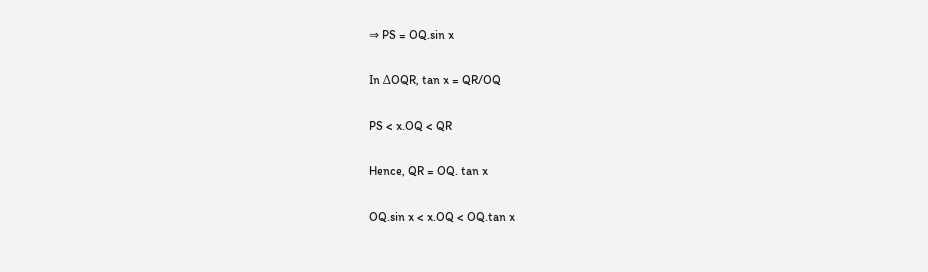⇒ PS = OQ.sin x

In ΔOQR, tan x = QR/OQ

PS < x.OQ < QR

Hence, QR = OQ. tan x

OQ.sin x < x.OQ < OQ.tan x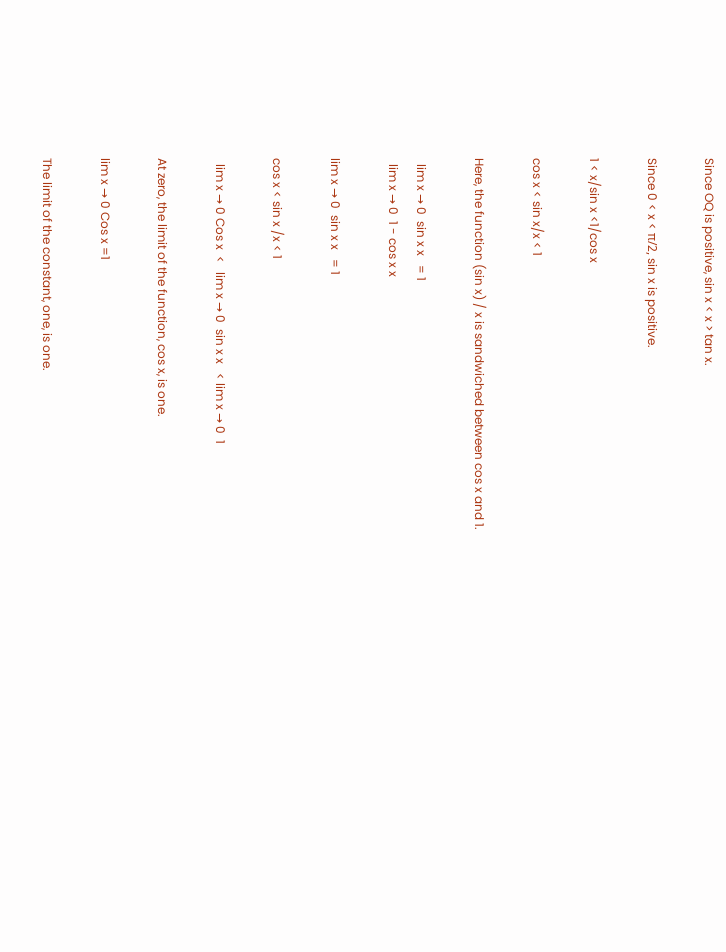Since OQ is positive, sin x < x > tan x.

Since 0 < x < π/2, sin x is positive.

1 < x/sin x <1/cos x

cos x < sin x/x < 1

Here, the function (sin x) / x is sandwiched between cos x and 1.

  lim x → 0  sin x x   = 1
  lim x → 0  1 - cos x x

lim x → 0  sin x x   = 1

cos x < sin x /x < 1

  lim x → 0 Cos x  <   lim x → 0  sin x x   < lim x → 0  1

At zero, the limit of the function, cos x, is one.

lim x → 0 Cos x =1

The limit of the constant, one, is one.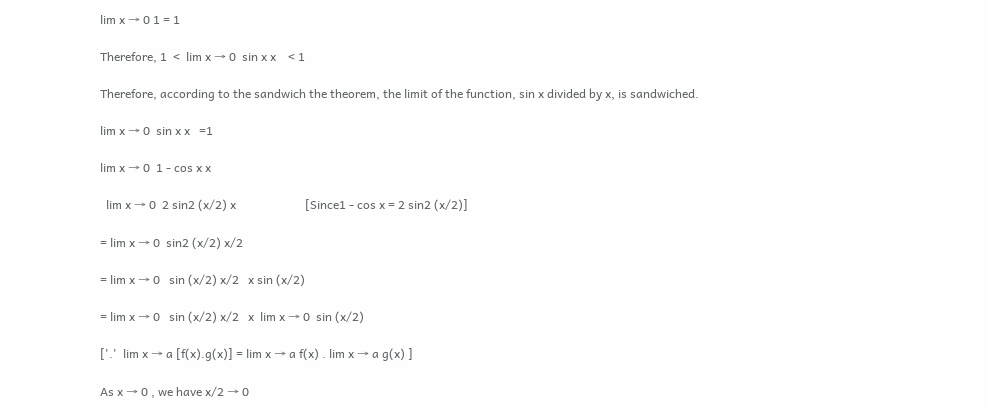lim x → 0 1 = 1

Therefore, 1  <  lim x → 0  sin x x    < 1

Therefore, according to the sandwich the theorem, the limit of the function, sin x divided by x, is sandwiched.

lim x → 0  sin x x   =1

lim x → 0  1 - cos x x

  lim x → 0  2 sin2 (x/2) x                       [Since1 - cos x = 2 sin2 (x/2)]

= lim x → 0  sin2 (x/2) x/2

= lim x → 0   sin (x/2) x/2   x sin (x/2)

= lim x → 0   sin (x/2) x/2   x  lim x → 0  sin (x/2)

['.'  lim x → a [f(x).g(x)] = lim x → a f(x) . lim x → a g(x) ]

As x → 0 , we have x/2 → 0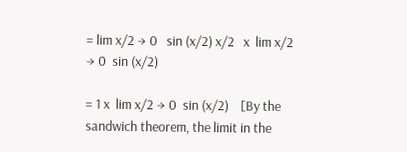= lim x/2 → 0   sin (x/2) x/2   x  lim x/2 → 0  sin (x/2)

= 1 x  lim x/2 → 0  sin (x/2)    [By the sandwich theorem, the limit in the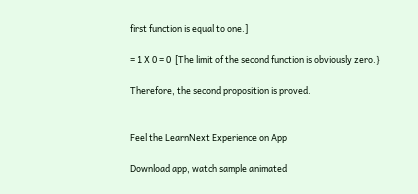first function is equal to one.]

= 1 X 0 = 0  [The limit of the second function is obviously zero.}

Therefore, the second proposition is proved.


Feel the LearnNext Experience on App

Download app, watch sample animated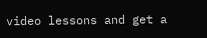video lessons and get a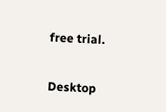free trial.

Desktop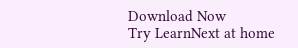Download Now
Try LearnNext at home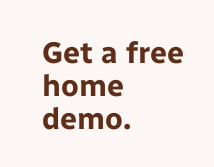Get a free home demo.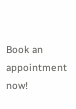Book an appointment now!